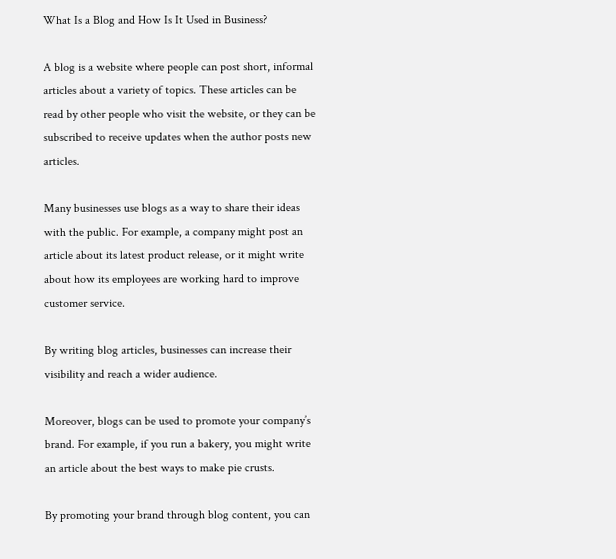What Is a Blog and How Is It Used in Business?

A blog is a website where people can post short, informal articles about a variety of topics. These articles can be read by other people who visit the website, or they can be subscribed to receive updates when the author posts new articles.

Many businesses use blogs as a way to share their ideas with the public. For example, a company might post an article about its latest product release, or it might write about how its employees are working hard to improve customer service.

By writing blog articles, businesses can increase their visibility and reach a wider audience.

Moreover, blogs can be used to promote your company’s brand. For example, if you run a bakery, you might write an article about the best ways to make pie crusts.

By promoting your brand through blog content, you can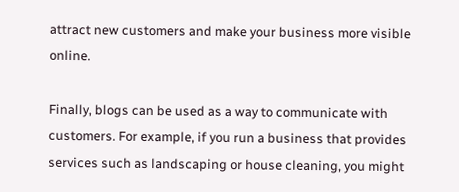attract new customers and make your business more visible online.

Finally, blogs can be used as a way to communicate with customers. For example, if you run a business that provides services such as landscaping or house cleaning, you might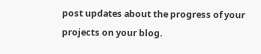post updates about the progress of your projects on your blog.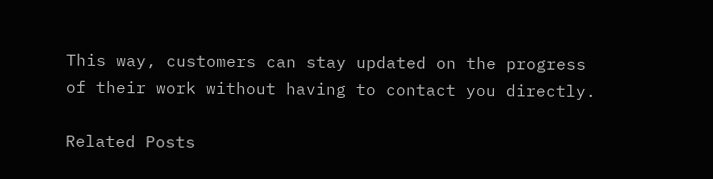This way, customers can stay updated on the progress of their work without having to contact you directly.

Related Posts